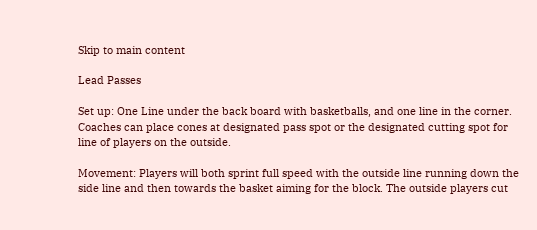Skip to main content

Lead Passes

Set up: One Line under the back board with basketballs, and one line in the corner. Coaches can place cones at designated pass spot or the designated cutting spot for line of players on the outside.

Movement: Players will both sprint full speed with the outside line running down the side line and then towards the basket aiming for the block. The outside players cut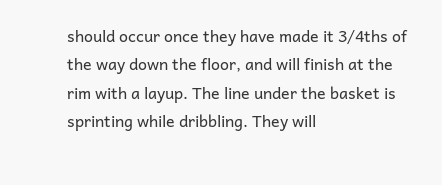should occur once they have made it 3/4ths of the way down the floor, and will finish at the rim with a layup. The line under the basket is sprinting while dribbling. They will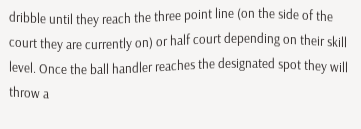dribble until they reach the three point line (on the side of the court they are currently on) or half court depending on their skill level. Once the ball handler reaches the designated spot they will throw a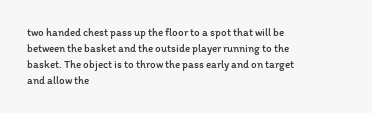two handed chest pass up the floor to a spot that will be between the basket and the outside player running to the basket. The object is to throw the pass early and on target and allow the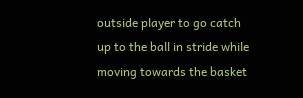outside player to go catch up to the ball in stride while moving towards the basket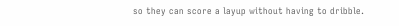so they can score a layup without having to dribble.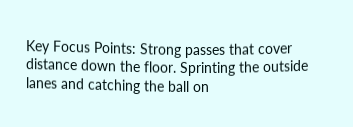Key Focus Points: Strong passes that cover distance down the floor. Sprinting the outside lanes and catching the ball on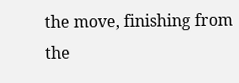the move, finishing from the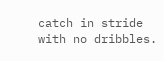catch in stride with no dribbles.